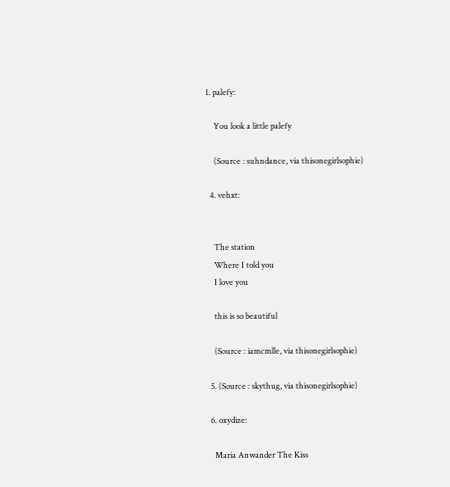1. palefy:

    You look a little palefy

    (Source : suhndance, via thisonegirlsophie)

  4. vehxt:


    The station
    Where I told you
    I love you

    this is so beautiful

    (Source : iamcmlle, via thisonegirlsophie)

  5. (Source : skythug, via thisonegirlsophie)

  6. oxydize:

    Maria Anwander The Kiss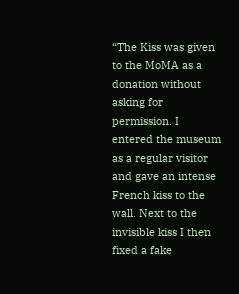“The Kiss was given to the MoMA as a donation without asking for permission. I entered the museum as a regular visitor and gave an intense French kiss to the wall. Next to the invisible kiss I then fixed a fake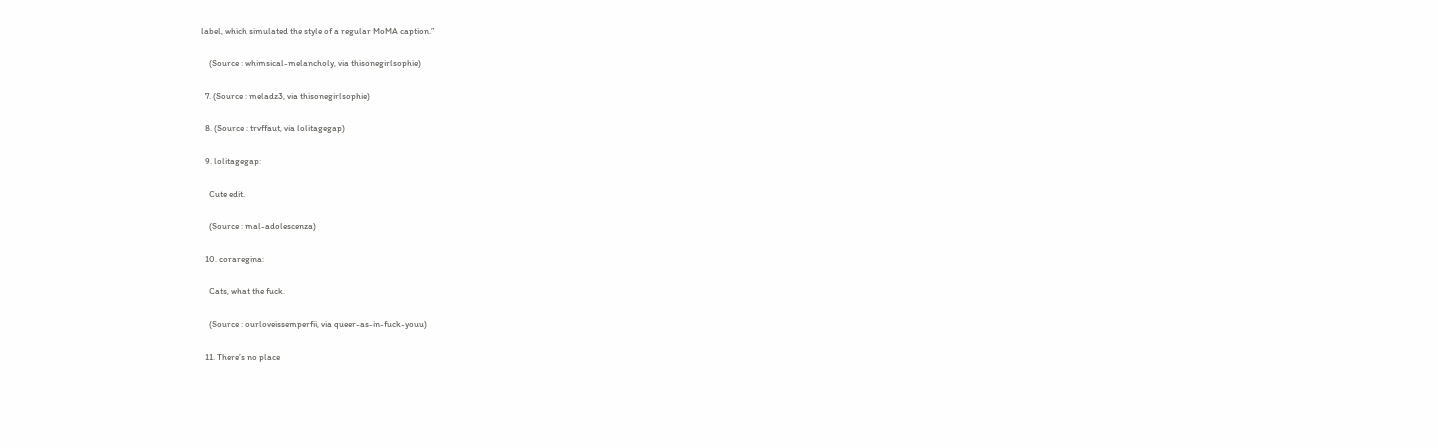label, which simulated the style of a regular MoMA caption.”

    (Source : whimsical-melancholy, via thisonegirlsophie)

  7. (Source : meladz3, via thisonegirlsophie)

  8. (Source : trvffaut, via lolitagegap)

  9. lolitagegap:

    Cute edit.

    (Source : mal-adolescenza)

  10. coraregina:

    Cats, what the fuck.

    (Source : ourloveissemperfii, via queer-as-in-fuck-youu)

  11. There’s no place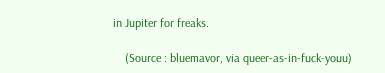in Jupiter for freaks.

    (Source : bluemavor, via queer-as-in-fuck-youu)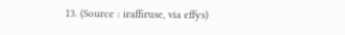13. (Source : iraffiruse, via effys)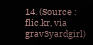14. (Source : flic.kr, via grav3yardgirl)